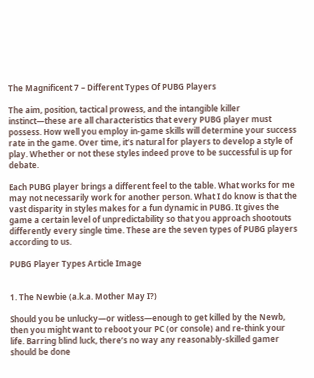The Magnificent 7 – Different Types Of PUBG Players

The aim, position, tactical prowess, and the intangible killer instinct—these are all characteristics that every PUBG player must possess. How well you employ in-game skills will determine your success rate in the game. Over time, it’s natural for players to develop a style of play. Whether or not these styles indeed prove to be successful is up for debate.

Each PUBG player brings a different feel to the table. What works for me may not necessarily work for another person. What I do know is that the vast disparity in styles makes for a fun dynamic in PUBG. It gives the game a certain level of unpredictability so that you approach shootouts differently every single time. These are the seven types of PUBG players according to us.

PUBG Player Types Article Image


1. The Newbie (a.k.a. Mother May I?)

Should you be unlucky—or witless—enough to get killed by the Newb, then you might want to reboot your PC (or console) and re-think your life. Barring blind luck, there’s no way any reasonably-skilled gamer should be done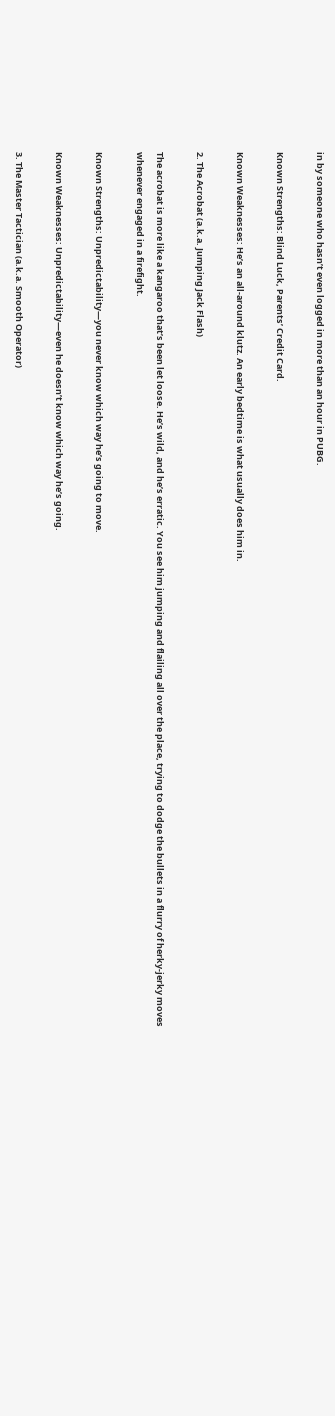in by someone who hasn’t even logged in more than an hour in PUBG.

Known Strengths: Blind Luck, Parents’ Credit Card.

Known Weaknesses: He’s an all-around klutz. An early bedtime is what usually does him in.

2. The Acrobat (a.k.a. Jumping Jack Flash)

The acrobat is more like a kangaroo that’s been let loose. He’s wild, and he’s erratic. You see him jumping and flailing all over the place, trying to dodge the bullets in a flurry of herky-jerky moves whenever engaged in a firefight.

Known Strengths: Unpredictability—you never know which way he’s going to move.

Known Weaknesses: Unpredictability—even he doesn’t know which way he’s going.

3. The Master Tactician (a.k.a. Smooth Operator)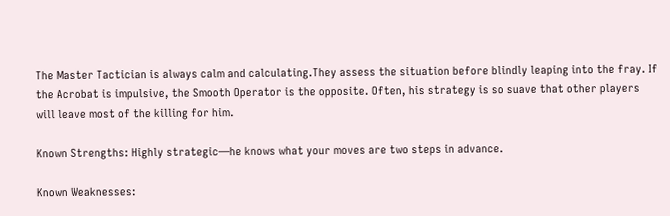The Master Tactician is always calm and calculating.They assess the situation before blindly leaping into the fray. If the Acrobat is impulsive, the Smooth Operator is the opposite. Often, his strategy is so suave that other players will leave most of the killing for him.

Known Strengths: Highly strategic—he knows what your moves are two steps in advance.

Known Weaknesses: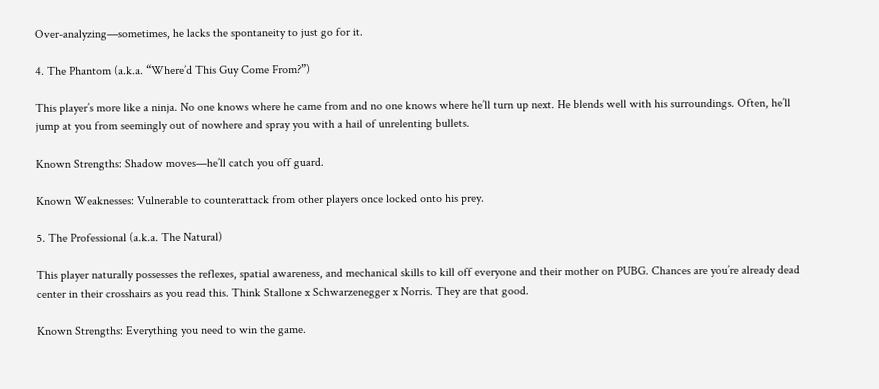Over-analyzing—sometimes, he lacks the spontaneity to just go for it.

4. The Phantom (a.k.a. “Where’d This Guy Come From?”)

This player’s more like a ninja. No one knows where he came from and no one knows where he’ll turn up next. He blends well with his surroundings. Often, he’ll jump at you from seemingly out of nowhere and spray you with a hail of unrelenting bullets.

Known Strengths: Shadow moves—he’ll catch you off guard.

Known Weaknesses: Vulnerable to counterattack from other players once locked onto his prey.

5. The Professional (a.k.a. The Natural)

This player naturally possesses the reflexes, spatial awareness, and mechanical skills to kill off everyone and their mother on PUBG. Chances are you’re already dead center in their crosshairs as you read this. Think Stallone x Schwarzenegger x Norris. They are that good.

Known Strengths: Everything you need to win the game.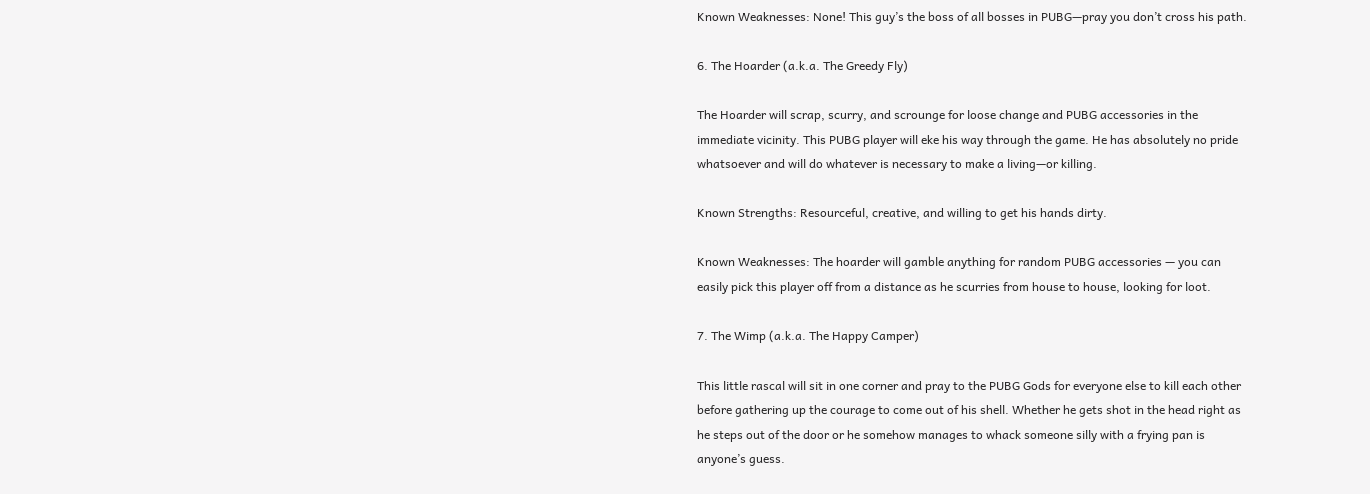Known Weaknesses: None! This guy’s the boss of all bosses in PUBG—pray you don’t cross his path.

6. The Hoarder (a.k.a. The Greedy Fly)

The Hoarder will scrap, scurry, and scrounge for loose change and PUBG accessories in the immediate vicinity. This PUBG player will eke his way through the game. He has absolutely no pride whatsoever and will do whatever is necessary to make a living—or killing.

Known Strengths: Resourceful, creative, and willing to get his hands dirty.

Known Weaknesses: The hoarder will gamble anything for random PUBG accessories — you can easily pick this player off from a distance as he scurries from house to house, looking for loot.

7. The Wimp (a.k.a. The Happy Camper)

This little rascal will sit in one corner and pray to the PUBG Gods for everyone else to kill each other before gathering up the courage to come out of his shell. Whether he gets shot in the head right as he steps out of the door or he somehow manages to whack someone silly with a frying pan is anyone’s guess.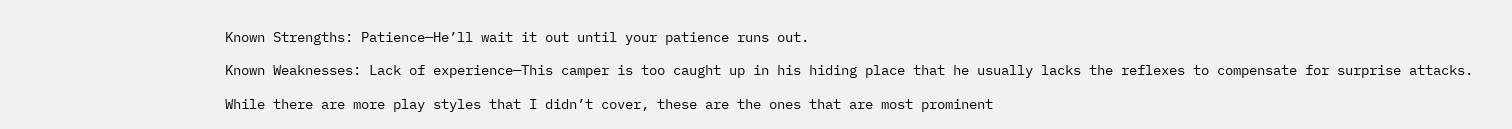Known Strengths: Patience—He’ll wait it out until your patience runs out.

Known Weaknesses: Lack of experience—This camper is too caught up in his hiding place that he usually lacks the reflexes to compensate for surprise attacks.

While there are more play styles that I didn’t cover, these are the ones that are most prominent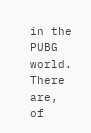in the PUBG world. There are, of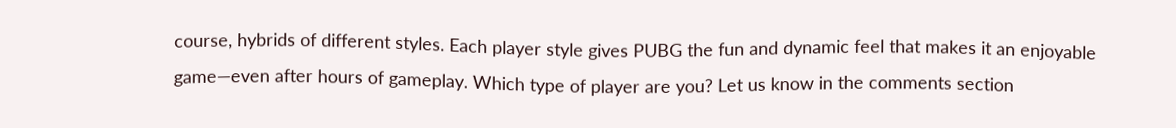course, hybrids of different styles. Each player style gives PUBG the fun and dynamic feel that makes it an enjoyable game—even after hours of gameplay. Which type of player are you? Let us know in the comments section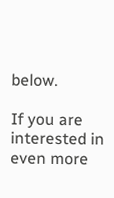below.

If you are interested in even more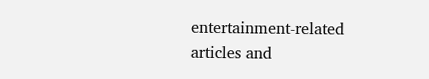entertainment-related articles and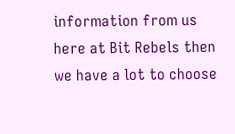information from us here at Bit Rebels then we have a lot to choose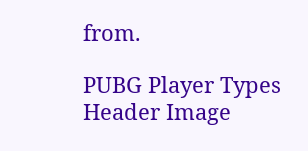from.

PUBG Player Types Header Image